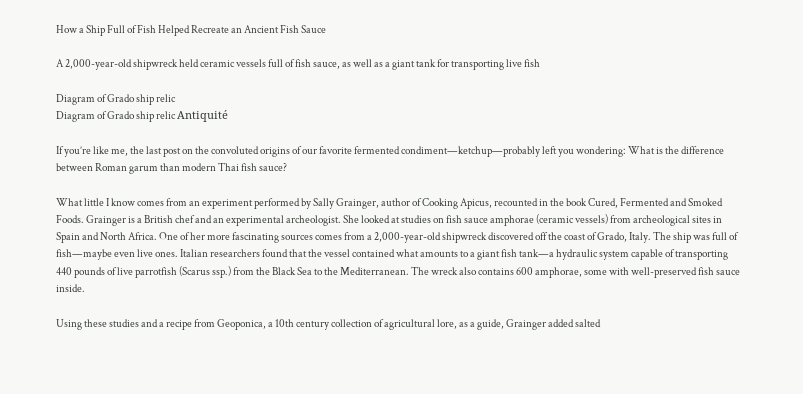How a Ship Full of Fish Helped Recreate an Ancient Fish Sauce

A 2,000-year-old shipwreck held ceramic vessels full of fish sauce, as well as a giant tank for transporting live fish

Diagram of Grado ship relic
Diagram of Grado ship relic Antiquité

If you’re like me, the last post on the convoluted origins of our favorite fermented condiment—ketchup—probably left you wondering: What is the difference between Roman garum than modern Thai fish sauce?

What little I know comes from an experiment performed by Sally Grainger, author of Cooking Apicus, recounted in the book Cured, Fermented and Smoked Foods. Grainger is a British chef and an experimental archeologist. She looked at studies on fish sauce amphorae (ceramic vessels) from archeological sites in Spain and North Africa. One of her more fascinating sources comes from a 2,000-year-old shipwreck discovered off the coast of Grado, Italy. The ship was full of fish—maybe even live ones. Italian researchers found that the vessel contained what amounts to a giant fish tank—a hydraulic system capable of transporting 440 pounds of live parrotfish (Scarus ssp.) from the Black Sea to the Mediterranean. The wreck also contains 600 amphorae, some with well-preserved fish sauce inside.

Using these studies and a recipe from Geoponica, a 10th century collection of agricultural lore, as a guide, Grainger added salted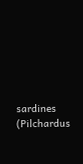sardines (Pilchardus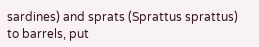sardines) and sprats (Sprattus sprattus) to barrels, put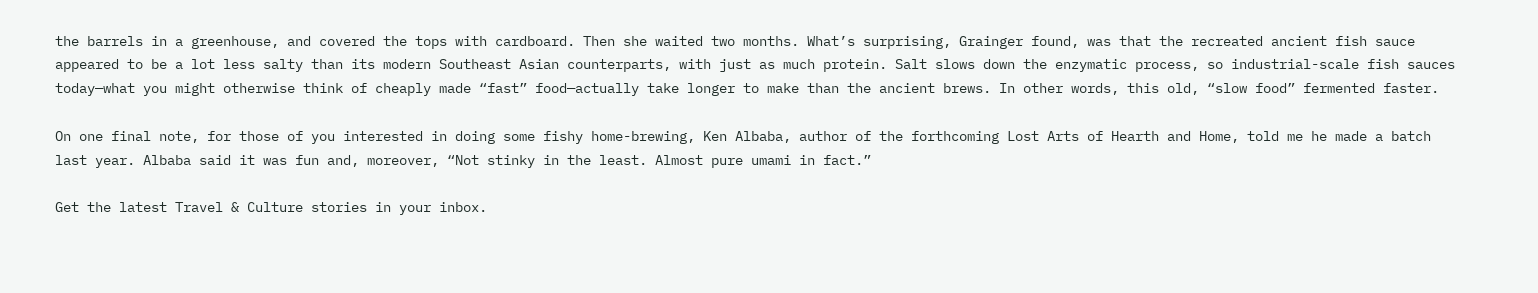the barrels in a greenhouse, and covered the tops with cardboard. Then she waited two months. What’s surprising, Grainger found, was that the recreated ancient fish sauce appeared to be a lot less salty than its modern Southeast Asian counterparts, with just as much protein. Salt slows down the enzymatic process, so industrial-scale fish sauces today—what you might otherwise think of cheaply made “fast” food—actually take longer to make than the ancient brews. In other words, this old, “slow food” fermented faster.

On one final note, for those of you interested in doing some fishy home-brewing, Ken Albaba, author of the forthcoming Lost Arts of Hearth and Home, told me he made a batch last year. Albaba said it was fun and, moreover, “Not stinky in the least. Almost pure umami in fact.”

Get the latest Travel & Culture stories in your inbox.